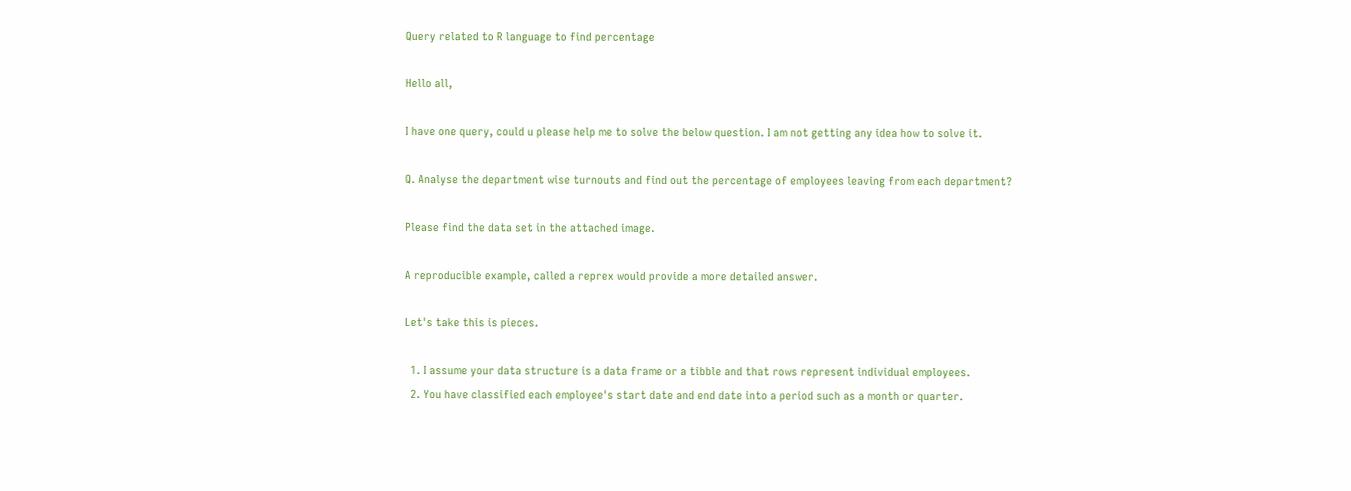Query related to R language to find percentage

Hello all,

I have one query, could u please help me to solve the below question. I am not getting any idea how to solve it.

Q. Analyse the department wise turnouts and find out the percentage of employees leaving from each department?

Please find the data set in the attached image.

A reproducible example, called a reprex would provide a more detailed answer.

Let's take this is pieces.

  1. I assume your data structure is a data frame or a tibble and that rows represent individual employees.
  2. You have classified each employee's start date and end date into a period such as a month or quarter.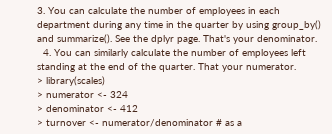3. You can calculate the number of employees in each department during any time in the quarter by using group_by() and summarize(). See the dplyr page. That's your denominator.
  4. You can similarly calculate the number of employees left standing at the end of the quarter. That your numerator.
> library(scales)
> numerator <- 324
> denominator <- 412
> turnover <- numerator/denominator # as a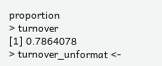proportion
> turnover
[1] 0.7864078
> turnover_unformat <-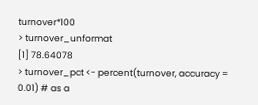turnover*100
> turnover_unformat
[1] 78.64078
> turnover_pct <- percent(turnover, accuracy = 0.01) # as a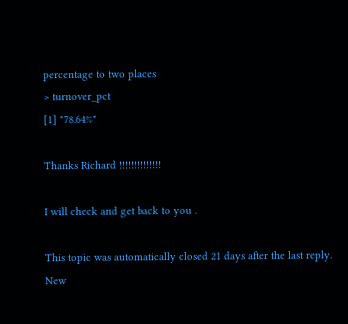percentage to two places
> turnover_pct
[1] "78.64%"

Thanks Richard !!!!!!!!!!!!!!

I will check and get back to you .

This topic was automatically closed 21 days after the last reply. New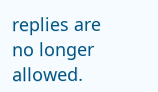replies are no longer allowed.